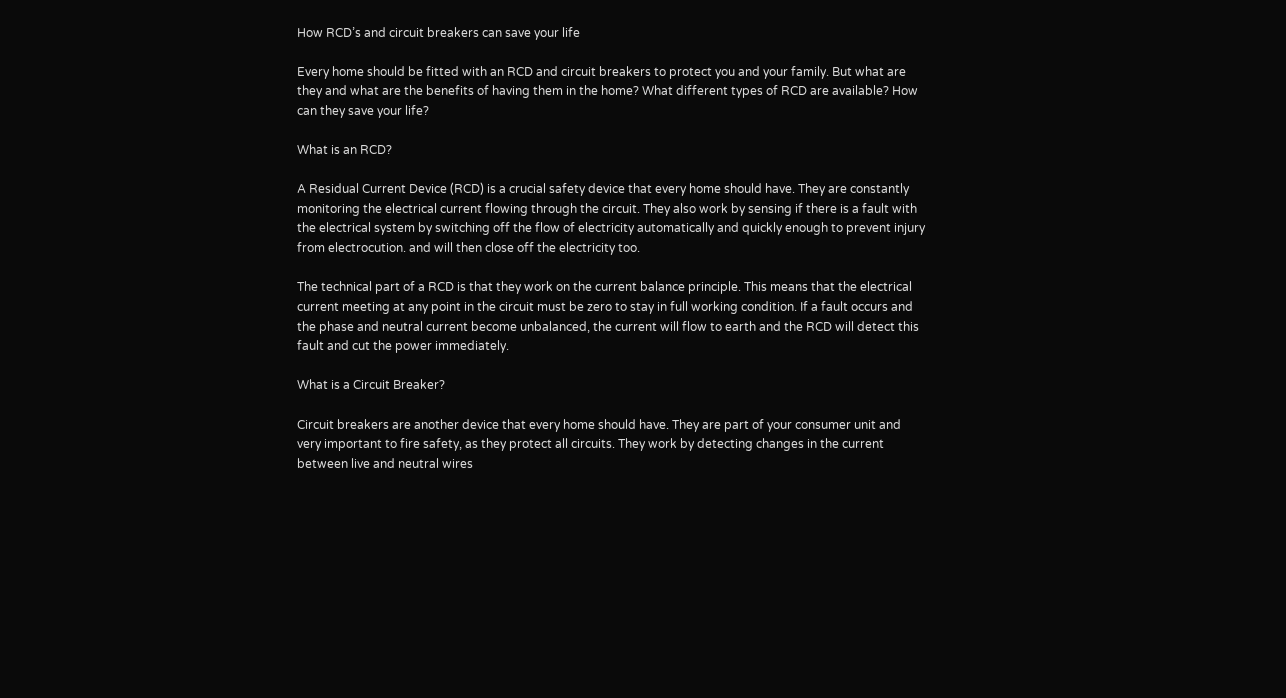How RCD’s and circuit breakers can save your life

Every home should be fitted with an RCD and circuit breakers to protect you and your family. But what are they and what are the benefits of having them in the home? What different types of RCD are available? How can they save your life?

What is an RCD?

A Residual Current Device (RCD) is a crucial safety device that every home should have. They are constantly monitoring the electrical current flowing through the circuit. They also work by sensing if there is a fault with the electrical system by switching off the flow of electricity automatically and quickly enough to prevent injury from electrocution. and will then close off the electricity too.

The technical part of a RCD is that they work on the current balance principle. This means that the electrical current meeting at any point in the circuit must be zero to stay in full working condition. If a fault occurs and the phase and neutral current become unbalanced, the current will flow to earth and the RCD will detect this fault and cut the power immediately.

What is a Circuit Breaker?

Circuit breakers are another device that every home should have. They are part of your consumer unit and very important to fire safety, as they protect all circuits. They work by detecting changes in the current between live and neutral wires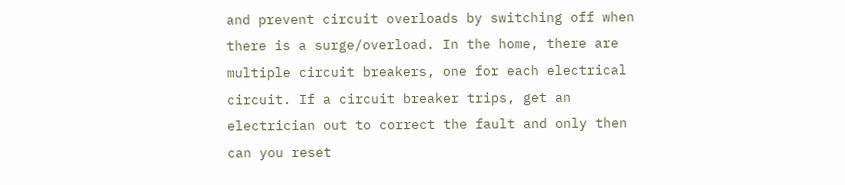and prevent circuit overloads by switching off when there is a surge/overload. In the home, there are multiple circuit breakers, one for each electrical circuit. If a circuit breaker trips, get an electrician out to correct the fault and only then can you reset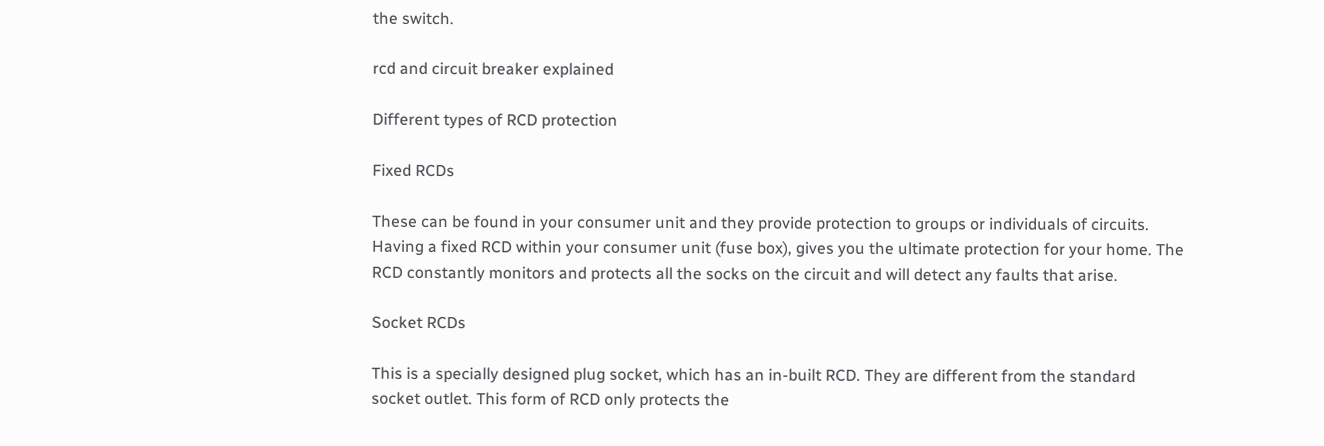the switch.

rcd and circuit breaker explained

Different types of RCD protection

Fixed RCDs

These can be found in your consumer unit and they provide protection to groups or individuals of circuits. Having a fixed RCD within your consumer unit (fuse box), gives you the ultimate protection for your home. The RCD constantly monitors and protects all the socks on the circuit and will detect any faults that arise.

Socket RCDs

This is a specially designed plug socket, which has an in-built RCD. They are different from the standard socket outlet. This form of RCD only protects the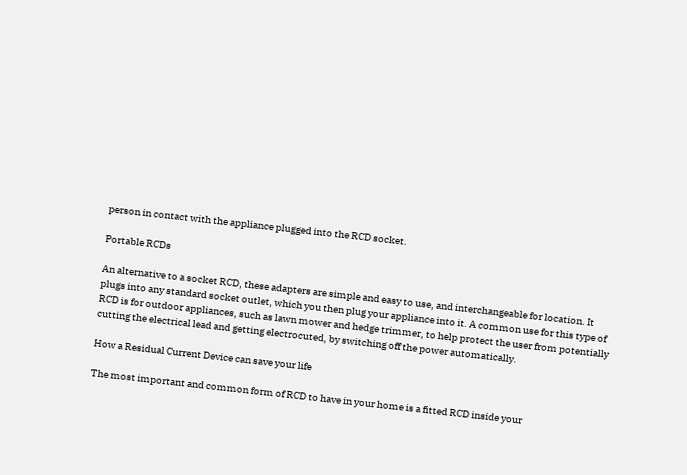person in contact with the appliance plugged into the RCD socket.

Portable RCDs

An alternative to a socket RCD, these adapters are simple and easy to use, and interchangeable for location. It plugs into any standard socket outlet, which you then plug your appliance into it. A common use for this type of RCD is for outdoor appliances, such as lawn mower and hedge trimmer, to help protect the user from potentially cutting the electrical lead and getting electrocuted, by switching off the power automatically.

How a Residual Current Device can save your life

The most important and common form of RCD to have in your home is a fitted RCD inside your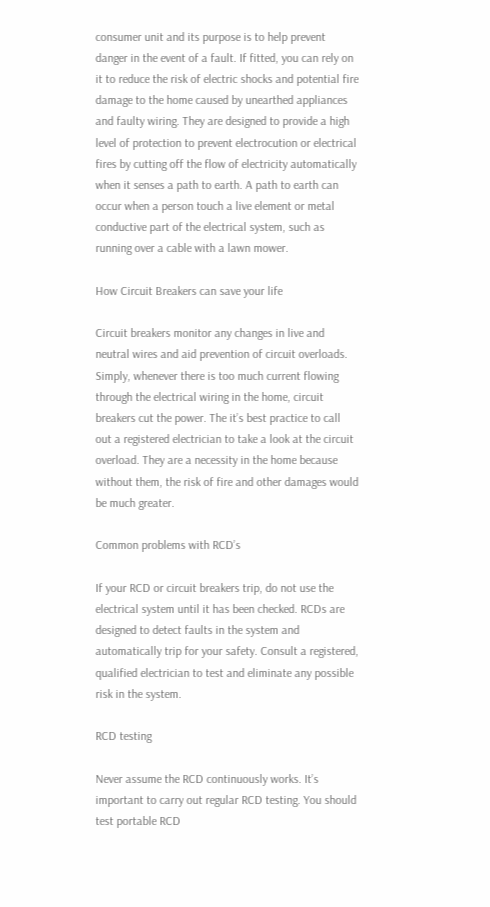consumer unit and its purpose is to help prevent danger in the event of a fault. If fitted, you can rely on it to reduce the risk of electric shocks and potential fire damage to the home caused by unearthed appliances and faulty wiring. They are designed to provide a high level of protection to prevent electrocution or electrical fires by cutting off the flow of electricity automatically when it senses a path to earth. A path to earth can occur when a person touch a live element or metal conductive part of the electrical system, such as running over a cable with a lawn mower.

How Circuit Breakers can save your life

Circuit breakers monitor any changes in live and neutral wires and aid prevention of circuit overloads. Simply, whenever there is too much current flowing through the electrical wiring in the home, circuit breakers cut the power. The it’s best practice to call out a registered electrician to take a look at the circuit overload. They are a necessity in the home because without them, the risk of fire and other damages would be much greater.

Common problems with RCD’s

If your RCD or circuit breakers trip, do not use the electrical system until it has been checked. RCDs are designed to detect faults in the system and automatically trip for your safety. Consult a registered, qualified electrician to test and eliminate any possible risk in the system.

RCD testing

Never assume the RCD continuously works. It’s important to carry out regular RCD testing. You should test portable RCD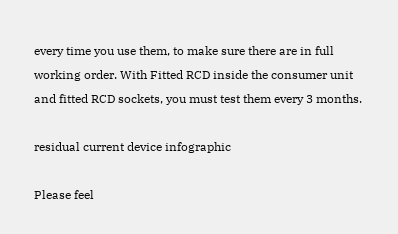every time you use them, to make sure there are in full working order. With Fitted RCD inside the consumer unit and fitted RCD sockets, you must test them every 3 months.

residual current device infographic

Please feel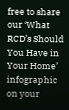free to share our ‘What RCD’s Should You Have in Your Home’ infographic on your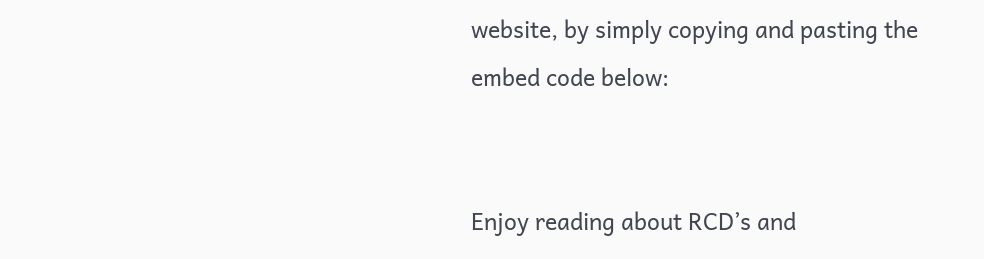website, by simply copying and pasting the embed code below:


Enjoy reading about RCD’s and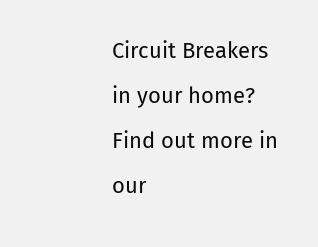Circuit Breakers in your home? Find out more in our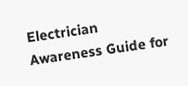Electrician Awareness Guide for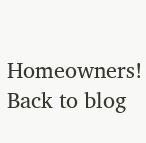Homeowners!
Back to blog